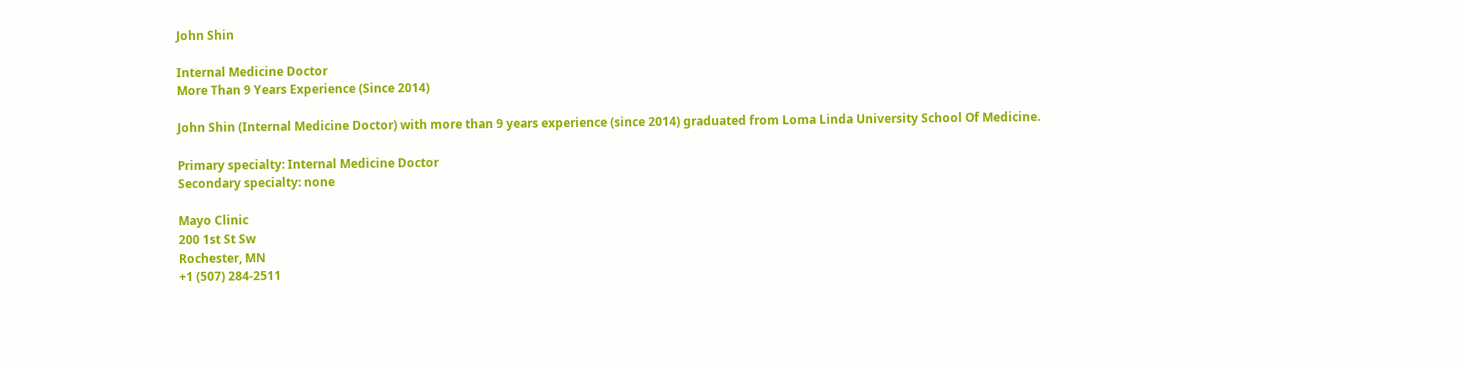John Shin

Internal Medicine Doctor
More Than 9 Years Experience (Since 2014)

John Shin (Internal Medicine Doctor) with more than 9 years experience (since 2014) graduated from Loma Linda University School Of Medicine.

Primary specialty: Internal Medicine Doctor
Secondary specialty: none

Mayo Clinic
200 1st St Sw
Rochester, MN
+1 (507) 284-2511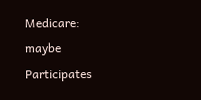Medicare: maybe
Participates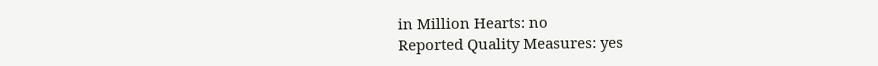in Million Hearts: no
Reported Quality Measures: yes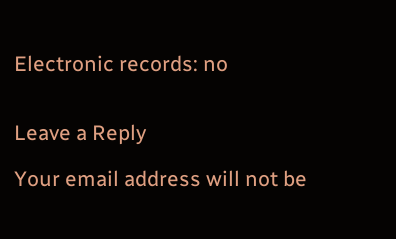Electronic records: no


Leave a Reply

Your email address will not be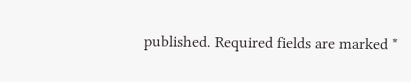published. Required fields are marked *